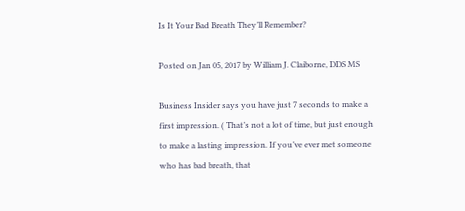Is It Your Bad Breath They’ll Remember?

Posted on Jan 05, 2017 by William J. Claiborne, DDS MS

Business Insider says you have just 7 seconds to make a first impression. ( That’s not a lot of time, but just enough to make a lasting impression. If you’ve ever met someone who has bad breath, that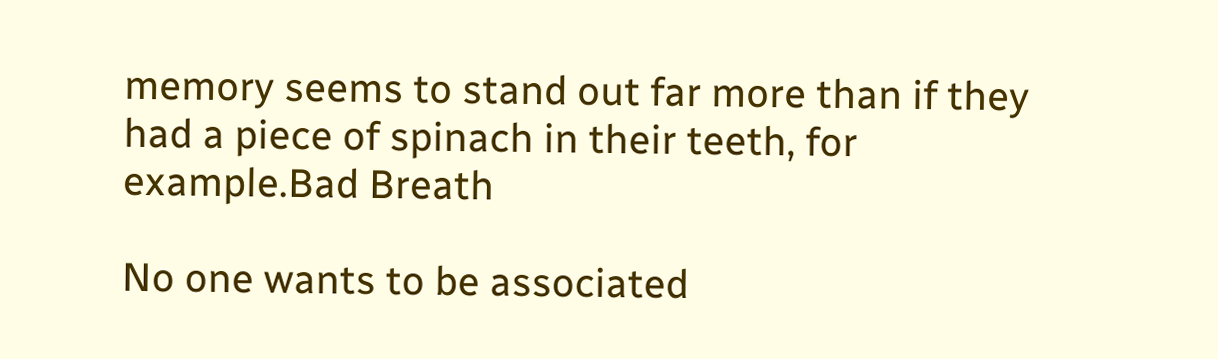memory seems to stand out far more than if they had a piece of spinach in their teeth, for example.Bad Breath

No one wants to be associated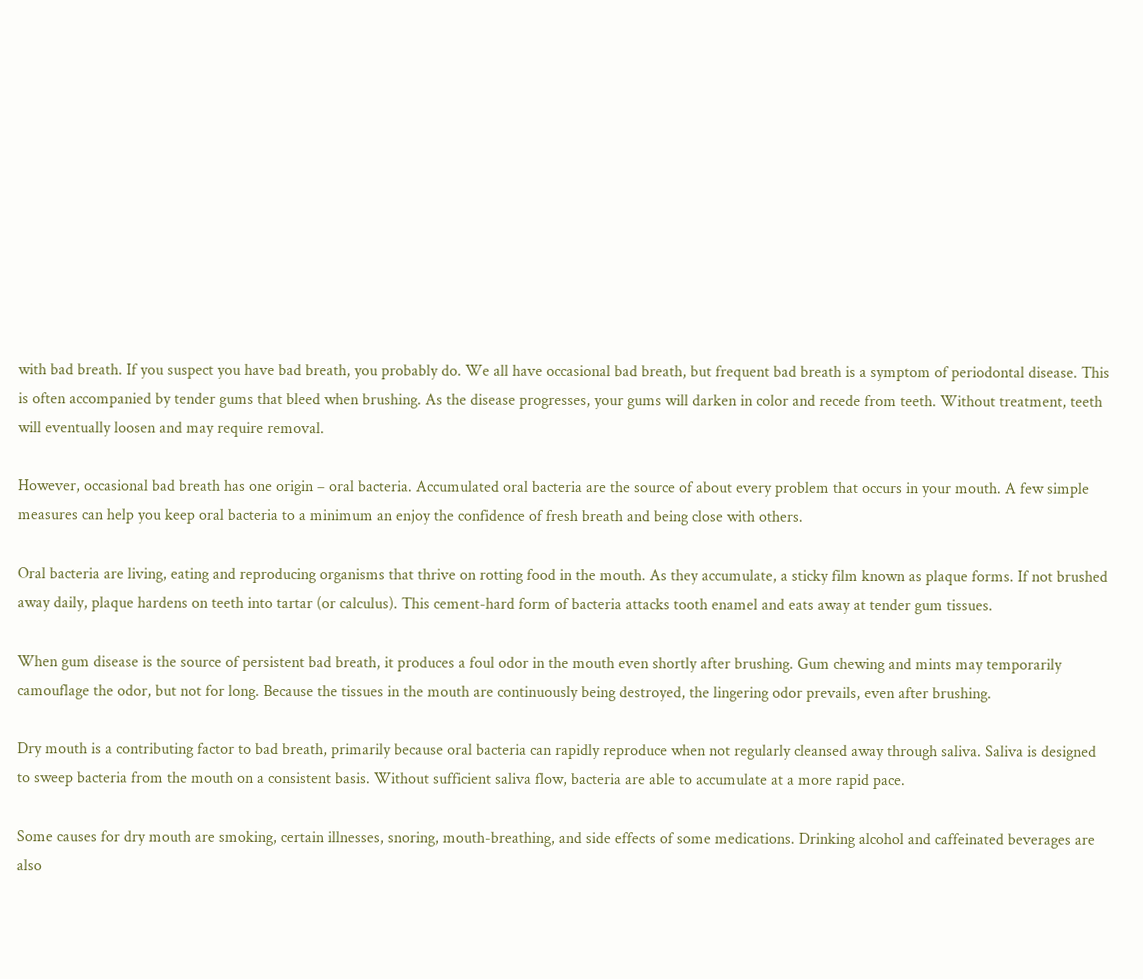with bad breath. If you suspect you have bad breath, you probably do. We all have occasional bad breath, but frequent bad breath is a symptom of periodontal disease. This is often accompanied by tender gums that bleed when brushing. As the disease progresses, your gums will darken in color and recede from teeth. Without treatment, teeth will eventually loosen and may require removal.

However, occasional bad breath has one origin – oral bacteria. Accumulated oral bacteria are the source of about every problem that occurs in your mouth. A few simple measures can help you keep oral bacteria to a minimum an enjoy the confidence of fresh breath and being close with others.

Oral bacteria are living, eating and reproducing organisms that thrive on rotting food in the mouth. As they accumulate, a sticky film known as plaque forms. If not brushed away daily, plaque hardens on teeth into tartar (or calculus). This cement-hard form of bacteria attacks tooth enamel and eats away at tender gum tissues.

When gum disease is the source of persistent bad breath, it produces a foul odor in the mouth even shortly after brushing. Gum chewing and mints may temporarily camouflage the odor, but not for long. Because the tissues in the mouth are continuously being destroyed, the lingering odor prevails, even after brushing.

Dry mouth is a contributing factor to bad breath, primarily because oral bacteria can rapidly reproduce when not regularly cleansed away through saliva. Saliva is designed to sweep bacteria from the mouth on a consistent basis. Without sufficient saliva flow, bacteria are able to accumulate at a more rapid pace.

Some causes for dry mouth are smoking, certain illnesses, snoring, mouth-breathing, and side effects of some medications. Drinking alcohol and caffeinated beverages are also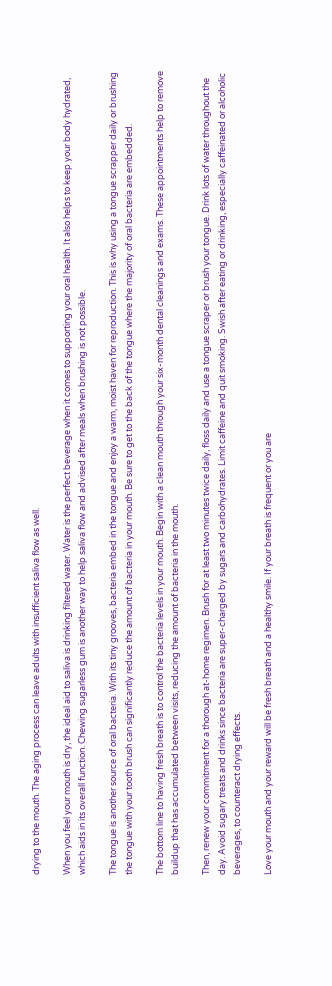drying to the mouth. The aging process can leave adults with insufficient saliva flow as well.

When you feel your mouth is dry, the ideal aid to saliva is drinking filtered water. Water is the perfect beverage when it comes to supporting your oral health. It also helps to keep your body hydrated, which aids in its overall function. Chewing sugarless gum is another way to help saliva flow and advised after meals when brushing is not possible.

The tongue is another source of oral bacteria. With its tiny grooves, bacteria embed in the tongue and enjoy a warm, moist haven for reproduction. This is why using a tongue scrapper daily or brushing the tongue with your tooth brush can significantly reduce the amount of bacteria in your mouth. Be sure to get to the back of the tongue where the majority of oral bacteria are embedded.

The bottom line to having fresh breath is to control the bacteria levels in your mouth. Begin with a clean mouth through your six-month dental cleanings and exams. These appointments help to remove buildup that has accumulated between visits, reducing the amount of bacteria in the mouth.

Then, renew your commitment for a thorough at-home regimen. Brush for at least two minutes twice daily, floss daily and use a tongue scraper or brush your tongue. Drink lots of water throughout the day. Avoid sugary treats and drinks since bacteria are super-charged by sugars and carbohydrates. Limit caffeine and quit smoking. Swish after eating or drinking, especially caffeinated or alcoholic beverages, to counteract drying effects.

Love your mouth and your reward will be fresh breath and a healthy smile. If your breath is frequent or you are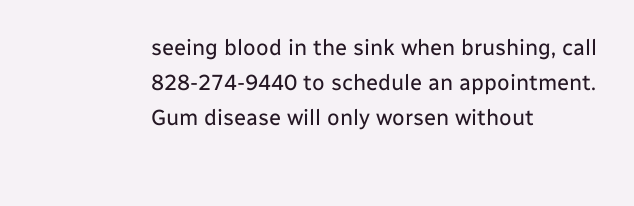seeing blood in the sink when brushing, call 828-274-9440 to schedule an appointment. Gum disease will only worsen without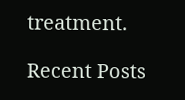treatment.

Recent Posts